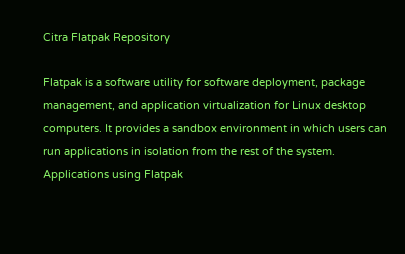Citra Flatpak Repository

Flatpak is a software utility for software deployment, package management, and application virtualization for Linux desktop computers. It provides a sandbox environment in which users can run applications in isolation from the rest of the system. Applications using Flatpak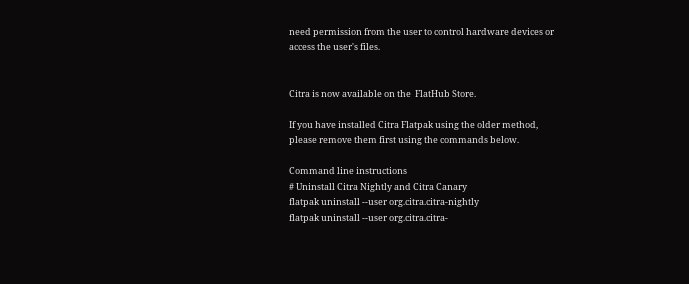need permission from the user to control hardware devices or access the user's files.


Citra is now available on the  FlatHub Store.

If you have installed Citra Flatpak using the older method, please remove them first using the commands below.

Command line instructions
# Uninstall Citra Nightly and Citra Canary
flatpak uninstall --user org.citra.citra-nightly
flatpak uninstall --user org.citra.citra-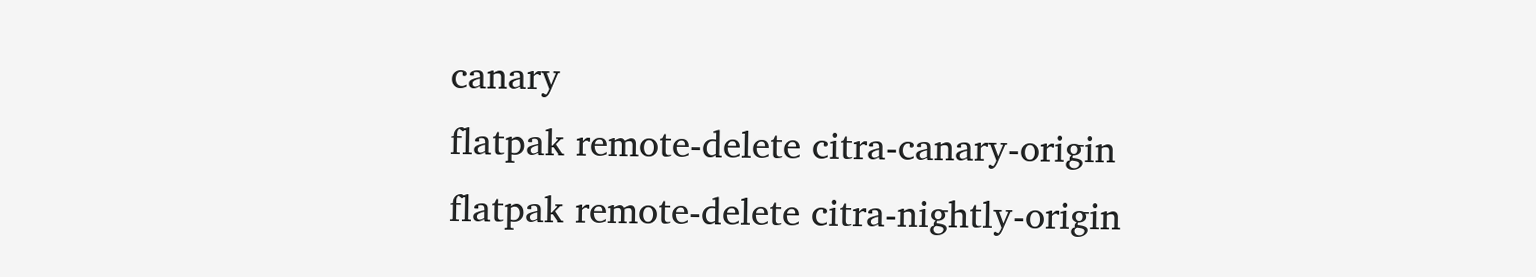canary
flatpak remote-delete citra-canary-origin
flatpak remote-delete citra-nightly-origin